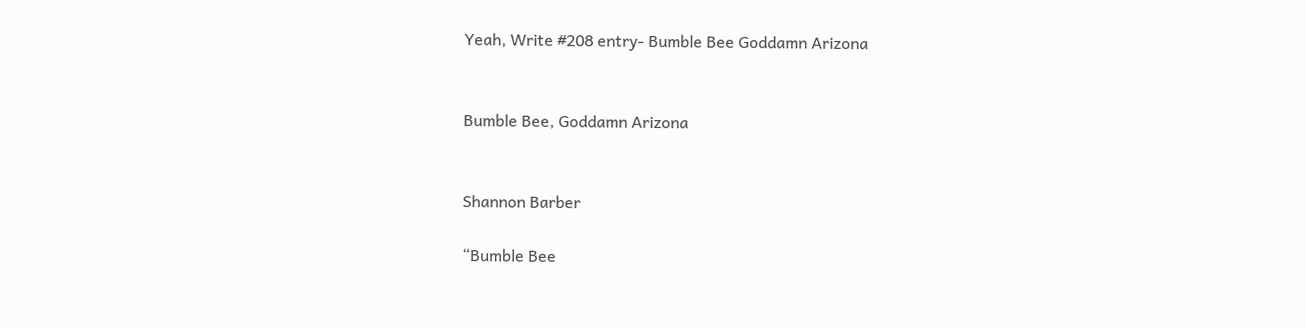Yeah, Write #208 entry- Bumble Bee Goddamn Arizona


Bumble Bee, Goddamn Arizona


Shannon Barber

“Bumble Bee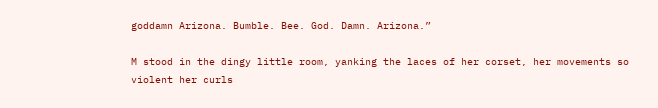goddamn Arizona. Bumble. Bee. God. Damn. Arizona.”

M stood in the dingy little room, yanking the laces of her corset, her movements so violent her curls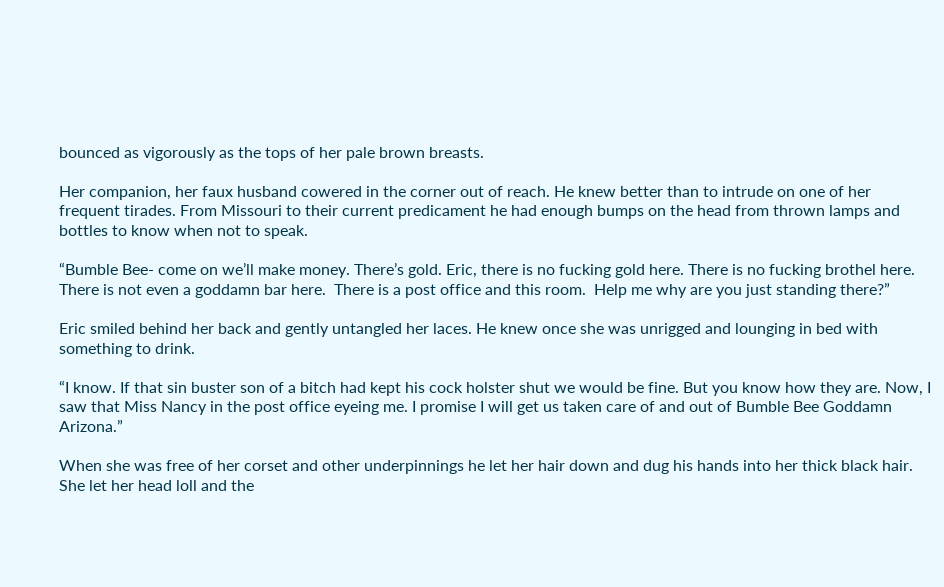bounced as vigorously as the tops of her pale brown breasts.

Her companion, her faux husband cowered in the corner out of reach. He knew better than to intrude on one of her frequent tirades. From Missouri to their current predicament he had enough bumps on the head from thrown lamps and bottles to know when not to speak.

“Bumble Bee- come on we’ll make money. There’s gold. Eric, there is no fucking gold here. There is no fucking brothel here. There is not even a goddamn bar here.  There is a post office and this room.  Help me why are you just standing there?”

Eric smiled behind her back and gently untangled her laces. He knew once she was unrigged and lounging in bed with something to drink.

“I know. If that sin buster son of a bitch had kept his cock holster shut we would be fine. But you know how they are. Now, I saw that Miss Nancy in the post office eyeing me. I promise I will get us taken care of and out of Bumble Bee Goddamn Arizona.”

When she was free of her corset and other underpinnings he let her hair down and dug his hands into her thick black hair. She let her head loll and the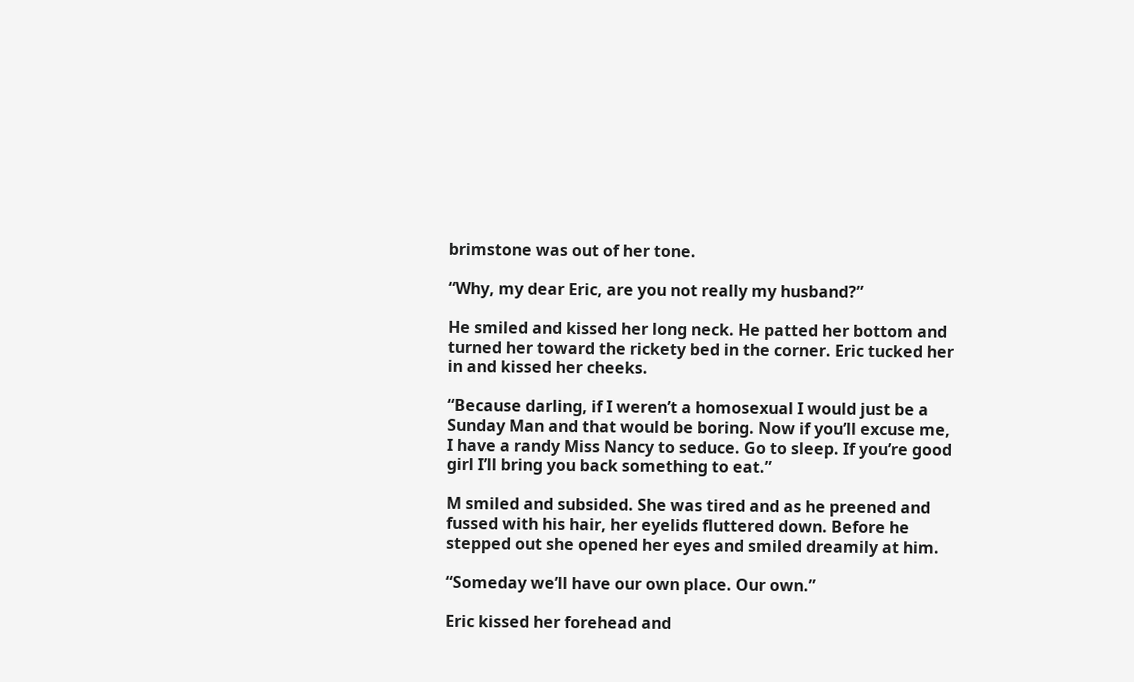brimstone was out of her tone.

“Why, my dear Eric, are you not really my husband?”

He smiled and kissed her long neck. He patted her bottom and turned her toward the rickety bed in the corner. Eric tucked her in and kissed her cheeks.

“Because darling, if I weren’t a homosexual I would just be a Sunday Man and that would be boring. Now if you’ll excuse me, I have a randy Miss Nancy to seduce. Go to sleep. If you’re good girl I’ll bring you back something to eat.”

M smiled and subsided. She was tired and as he preened and fussed with his hair, her eyelids fluttered down. Before he stepped out she opened her eyes and smiled dreamily at him.

“Someday we’ll have our own place. Our own.”

Eric kissed her forehead and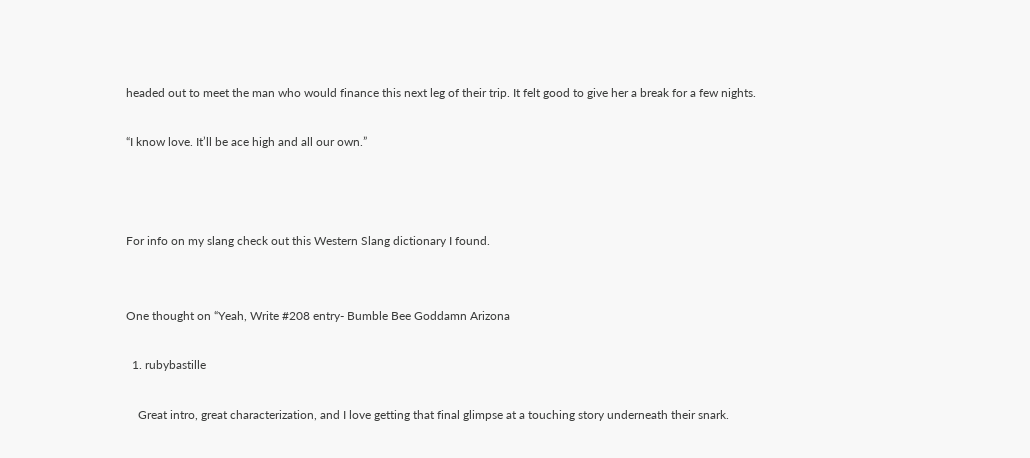headed out to meet the man who would finance this next leg of their trip. It felt good to give her a break for a few nights.

“I know love. It’ll be ace high and all our own.”



For info on my slang check out this Western Slang dictionary I found.


One thought on “Yeah, Write #208 entry- Bumble Bee Goddamn Arizona

  1. rubybastille

    Great intro, great characterization, and I love getting that final glimpse at a touching story underneath their snark.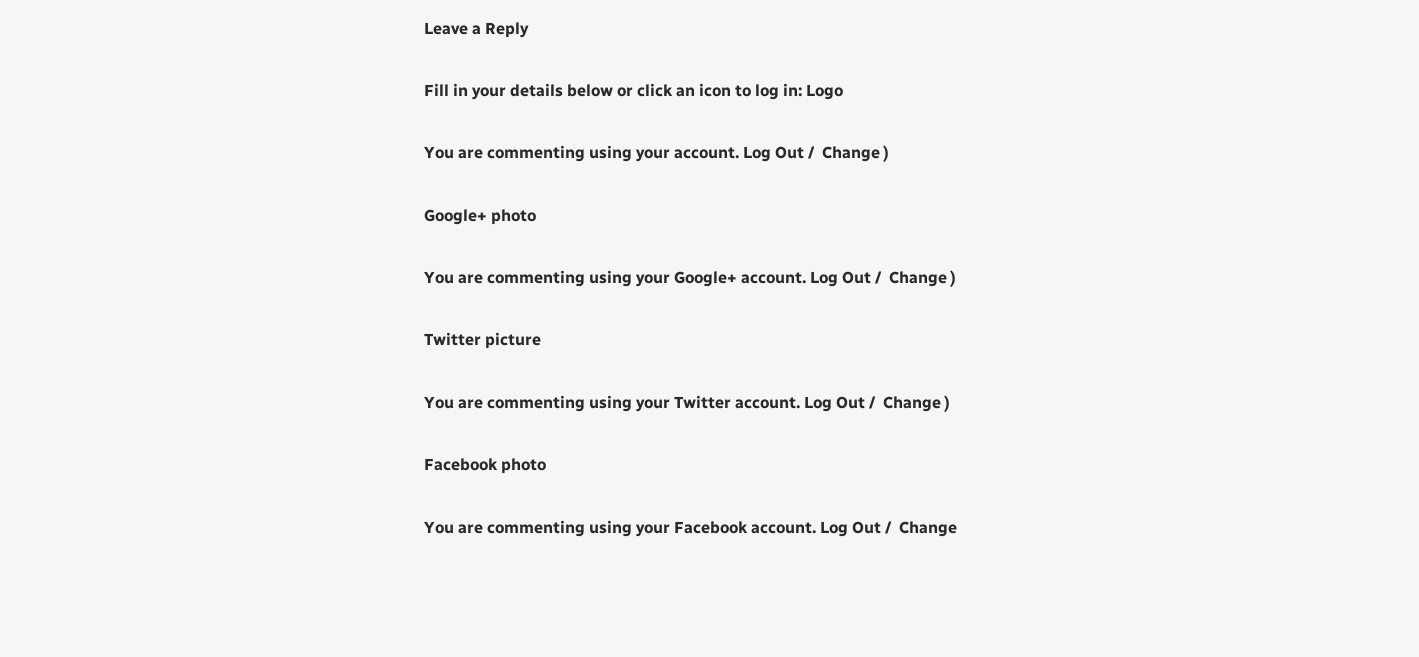Leave a Reply

Fill in your details below or click an icon to log in: Logo

You are commenting using your account. Log Out /  Change )

Google+ photo

You are commenting using your Google+ account. Log Out /  Change )

Twitter picture

You are commenting using your Twitter account. Log Out /  Change )

Facebook photo

You are commenting using your Facebook account. Log Out /  Change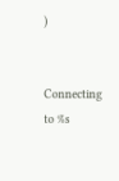)


Connecting to %s